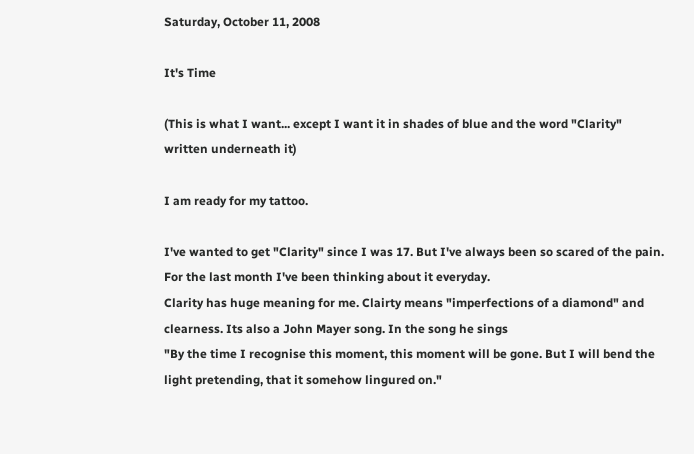Saturday, October 11, 2008

It's Time

(This is what I want... except I want it in shades of blue and the word "Clarity" written underneath it)

I am ready for my tattoo.

I've wanted to get "Clarity" since I was 17. But I've always been so scared of the pain. For the last month I've been thinking about it everyday.
Clarity has huge meaning for me. Clairty means "imperfections of a diamond" and clearness. Its also a John Mayer song. In the song he sings
"By the time I recognise this moment, this moment will be gone. But I will bend the light pretending, that it somehow lingured on."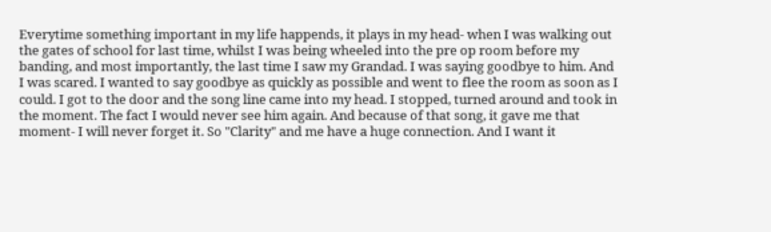Everytime something important in my life happends, it plays in my head- when I was walking out the gates of school for last time, whilst I was being wheeled into the pre op room before my banding, and most importantly, the last time I saw my Grandad. I was saying goodbye to him. And I was scared. I wanted to say goodbye as quickly as possible and went to flee the room as soon as I could. I got to the door and the song line came into my head. I stopped, turned around and took in the moment. The fact I would never see him again. And because of that song, it gave me that moment- I will never forget it. So "Clarity" and me have a huge connection. And I want it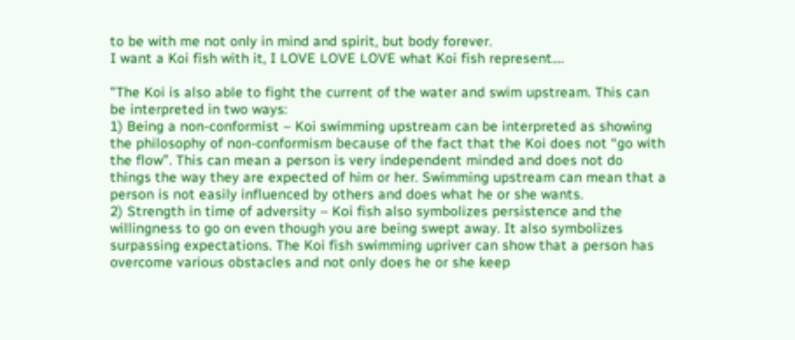to be with me not only in mind and spirit, but body forever.
I want a Koi fish with it, I LOVE LOVE LOVE what Koi fish represent....

"The Koi is also able to fight the current of the water and swim upstream. This can be interpreted in two ways:
1) Being a non-conformist – Koi swimming upstream can be interpreted as showing the philosophy of non-conformism because of the fact that the Koi does not “go with the flow”. This can mean a person is very independent minded and does not do things the way they are expected of him or her. Swimming upstream can mean that a person is not easily influenced by others and does what he or she wants.
2) Strength in time of adversity – Koi fish also symbolizes persistence and the willingness to go on even though you are being swept away. It also symbolizes surpassing expectations. The Koi fish swimming upriver can show that a person has overcome various obstacles and not only does he or she keep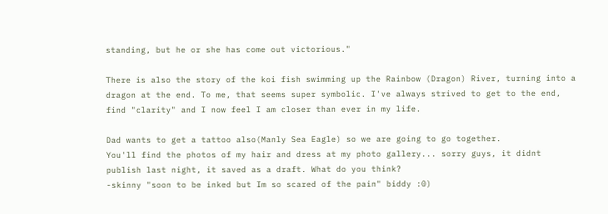standing, but he or she has come out victorious."

There is also the story of the koi fish swimming up the Rainbow (Dragon) River, turning into a dragon at the end. To me, that seems super symbolic. I've always strived to get to the end, find "clarity" and I now feel I am closer than ever in my life.

Dad wants to get a tattoo also(Manly Sea Eagle) so we are going to go together.
You'll find the photos of my hair and dress at my photo gallery... sorry guys, it didnt publish last night, it saved as a draft. What do you think?
-skinny "soon to be inked but Im so scared of the pain" biddy :0)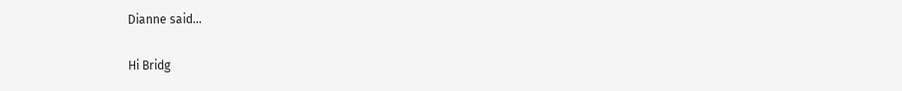Dianne said...

Hi Bridg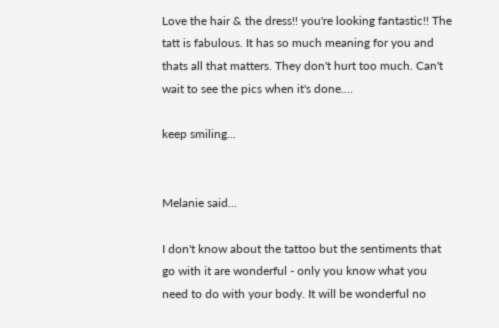Love the hair & the dress!! you're looking fantastic!! The tatt is fabulous. It has so much meaning for you and thats all that matters. They don't hurt too much. Can't wait to see the pics when it's done....

keep smiling...


Melanie said...

I don't know about the tattoo but the sentiments that go with it are wonderful - only you know what you need to do with your body. It will be wonderful no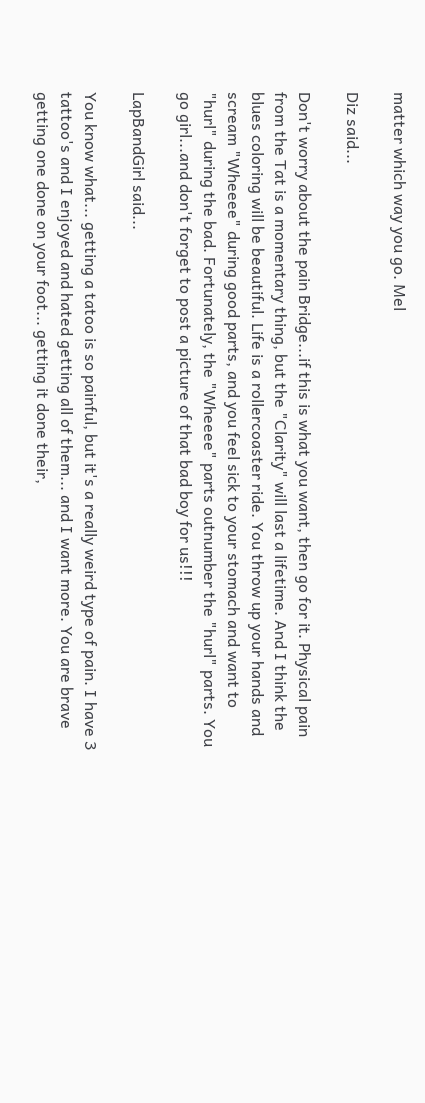matter which way you go. Mel

Diz said...

Don't worry about the pain Bridge...if this is what you want, then go for it. Physical pain from the Tat is a momentary thing, but the "Clarity" will last a lifetime. And I think the blues coloring will be beautiful. Life is a rollercoaster ride. You throw up your hands and scream "Wheeee" during good parts, and you feel sick to your stomach and want to "hurl" during the bad. Fortunately, the "Wheeee" parts outnumber the "hurl" parts. You go girl...and don't forget to post a picture of that bad boy for us!!!

LapBandGirl said...

You know what... getting a tatoo is so painful, but it's a really weird type of pain. I have 3 tattoo's and I enjoyed and hated getting all of them... and I want more. You are brave getting one done on your foot... getting it done their,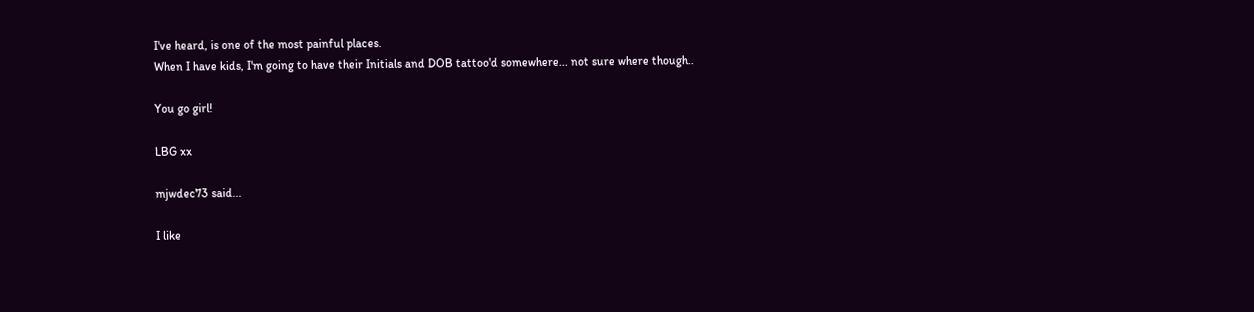I've heard, is one of the most painful places.
When I have kids, I'm going to have their Initials and DOB tattoo'd somewhere... not sure where though..

You go girl!

LBG xx

mjwdec73 said...

I like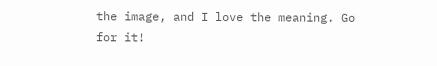the image, and I love the meaning. Go for it!